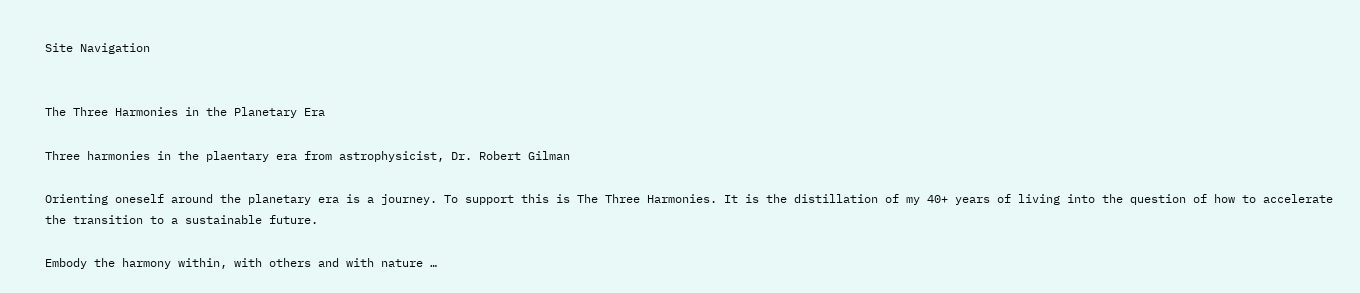Site Navigation


The Three Harmonies in the Planetary Era

Three harmonies in the plaentary era from astrophysicist, Dr. Robert Gilman

Orienting oneself around the planetary era is a journey. To support this is The Three Harmonies. It is the distillation of my 40+ years of living into the question of how to accelerate the transition to a sustainable future.

Embody the harmony within, with others and with nature …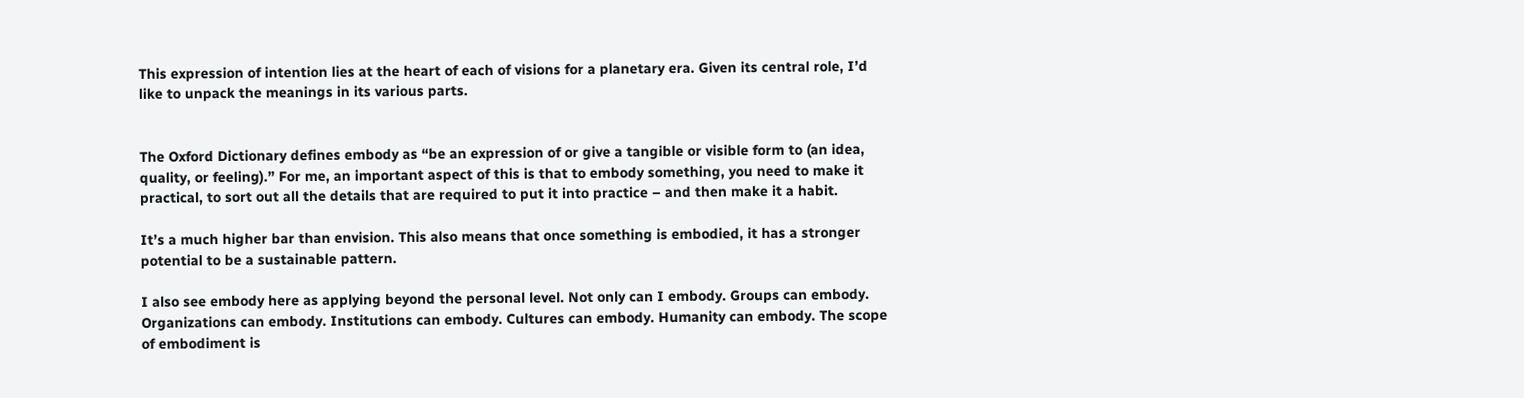This expression of intention lies at the heart of each of visions for a planetary era. Given its central role, I’d like to unpack the meanings in its various parts.


The Oxford Dictionary defines embody as “be an expression of or give a tangible or visible form to (an idea, quality, or feeling).” For me, an important aspect of this is that to embody something, you need to make it practical, to sort out all the details that are required to put it into practice – and then make it a habit.

It’s a much higher bar than envision. This also means that once something is embodied, it has a stronger potential to be a sustainable pattern.

I also see embody here as applying beyond the personal level. Not only can I embody. Groups can embody. Organizations can embody. Institutions can embody. Cultures can embody. Humanity can embody. The scope of embodiment is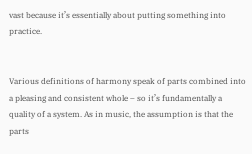vast because it’s essentially about putting something into practice.


Various definitions of harmony speak of parts combined into a pleasing and consistent whole – so it’s fundamentally a quality of a system. As in music, the assumption is that the parts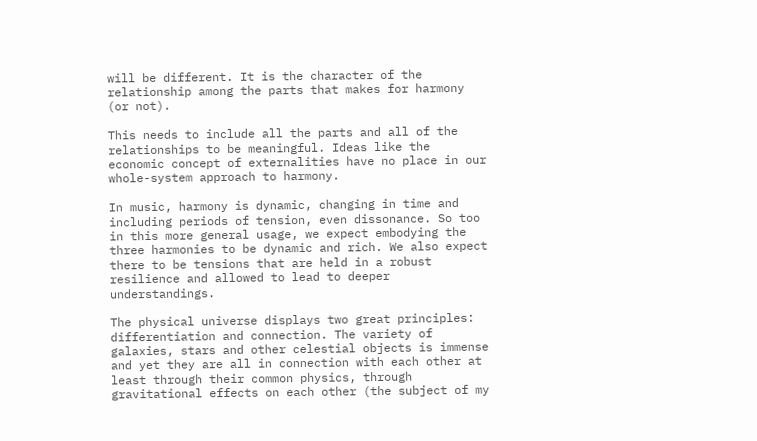will be different. It is the character of the relationship among the parts that makes for harmony (or not).

This needs to include all the parts and all of the relationships to be meaningful. Ideas like the economic concept of externalities have no place in our whole-system approach to harmony.

In music, harmony is dynamic, changing in time and including periods of tension, even dissonance. So too in this more general usage, we expect embodying the three harmonies to be dynamic and rich. We also expect there to be tensions that are held in a robust resilience and allowed to lead to deeper understandings.

The physical universe displays two great principles: differentiation and connection. The variety of galaxies, stars and other celestial objects is immense and yet they are all in connection with each other at least through their common physics, through gravitational effects on each other (the subject of my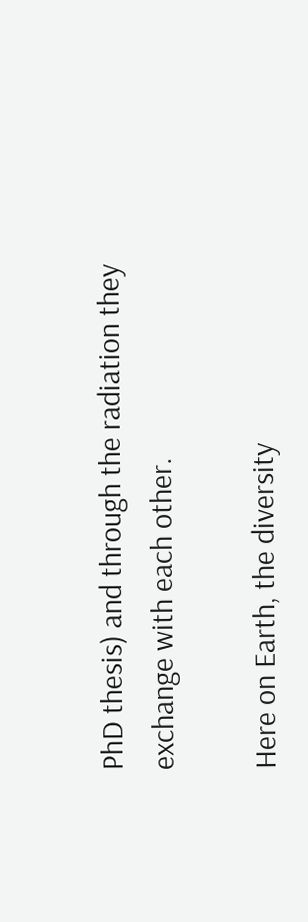PhD thesis) and through the radiation they exchange with each other.

Here on Earth, the diversity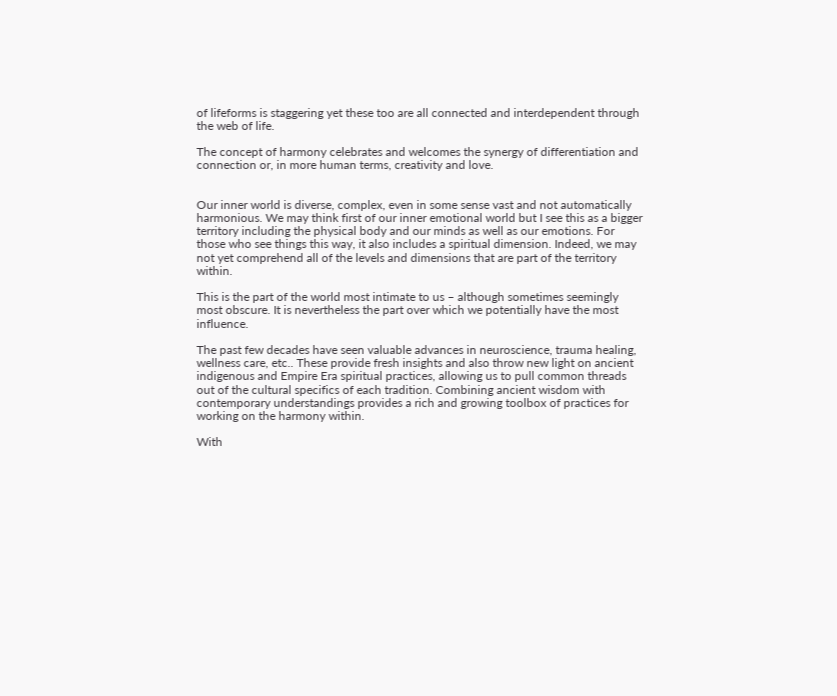of lifeforms is staggering yet these too are all connected and interdependent through the web of life.

The concept of harmony celebrates and welcomes the synergy of differentiation and connection or, in more human terms, creativity and love.


Our inner world is diverse, complex, even in some sense vast and not automatically harmonious. We may think first of our inner emotional world but I see this as a bigger territory including the physical body and our minds as well as our emotions. For those who see things this way, it also includes a spiritual dimension. Indeed, we may not yet comprehend all of the levels and dimensions that are part of the territory within.

This is the part of the world most intimate to us – although sometimes seemingly most obscure. It is nevertheless the part over which we potentially have the most influence.

The past few decades have seen valuable advances in neuroscience, trauma healing, wellness care, etc.. These provide fresh insights and also throw new light on ancient indigenous and Empire Era spiritual practices, allowing us to pull common threads out of the cultural specifics of each tradition. Combining ancient wisdom with contemporary understandings provides a rich and growing toolbox of practices for working on the harmony within.

With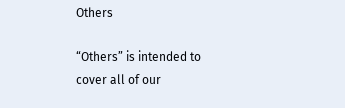Others

“Others” is intended to cover all of our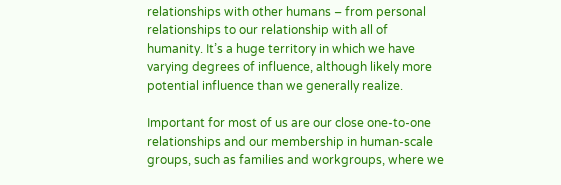relationships with other humans – from personal relationships to our relationship with all of humanity. It’s a huge territory in which we have varying degrees of influence, although likely more potential influence than we generally realize.

Important for most of us are our close one-to-one relationships and our membership in human-scale groups, such as families and workgroups, where we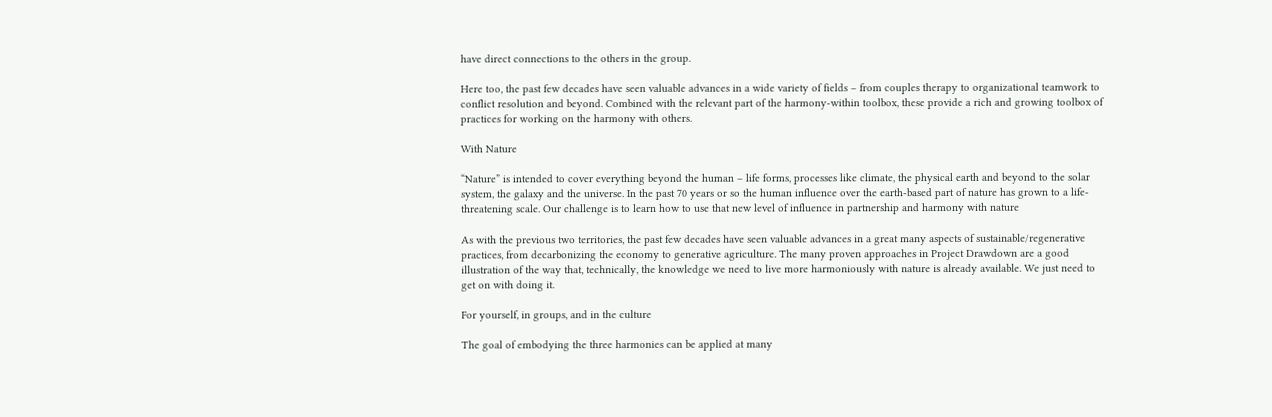have direct connections to the others in the group.

Here too, the past few decades have seen valuable advances in a wide variety of fields – from couples therapy to organizational teamwork to conflict resolution and beyond. Combined with the relevant part of the harmony-within toolbox, these provide a rich and growing toolbox of practices for working on the harmony with others.

With Nature

“Nature” is intended to cover everything beyond the human – life forms, processes like climate, the physical earth and beyond to the solar system, the galaxy and the universe. In the past 70 years or so the human influence over the earth-based part of nature has grown to a life-threatening scale. Our challenge is to learn how to use that new level of influence in partnership and harmony with nature

As with the previous two territories, the past few decades have seen valuable advances in a great many aspects of sustainable/regenerative practices, from decarbonizing the economy to generative agriculture. The many proven approaches in Project Drawdown are a good illustration of the way that, technically, the knowledge we need to live more harmoniously with nature is already available. We just need to get on with doing it.

For yourself, in groups, and in the culture

The goal of embodying the three harmonies can be applied at many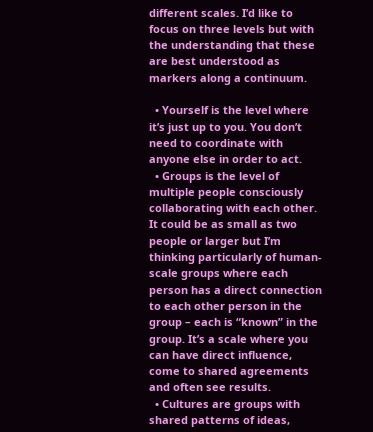different scales. I’d like to focus on three levels but with the understanding that these are best understood as markers along a continuum.

  • Yourself is the level where it’s just up to you. You don’t need to coordinate with anyone else in order to act.
  • Groups is the level of multiple people consciously collaborating with each other. It could be as small as two people or larger but I’m thinking particularly of human-scale groups where each person has a direct connection to each other person in the group – each is “known” in the group. It’s a scale where you can have direct influence, come to shared agreements and often see results.
  • Cultures are groups with shared patterns of ideas,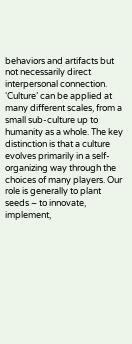behaviors and artifacts but not necessarily direct interpersonal connection. ‘Culture’ can be applied at many different scales, from a small sub-culture up to humanity as a whole. The key distinction is that a culture evolves primarily in a self-organizing way through the choices of many players. Our role is generally to plant seeds – to innovate, implement,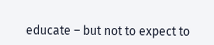educate – but not to expect to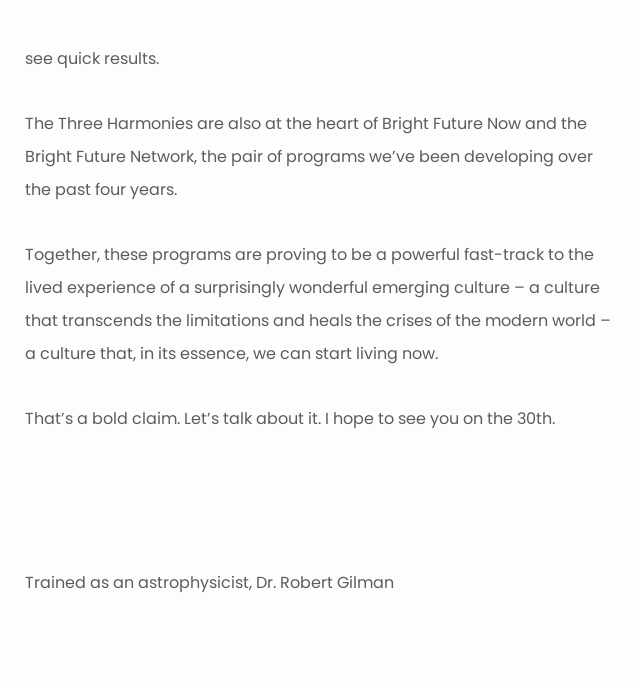see quick results.

The Three Harmonies are also at the heart of Bright Future Now and the Bright Future Network, the pair of programs we’ve been developing over the past four years.

Together, these programs are proving to be a powerful fast-track to the lived experience of a surprisingly wonderful emerging culture – a culture that transcends the limitations and heals the crises of the modern world – a culture that, in its essence, we can start living now.

That’s a bold claim. Let’s talk about it. I hope to see you on the 30th.




Trained as an astrophysicist, Dr. Robert Gilman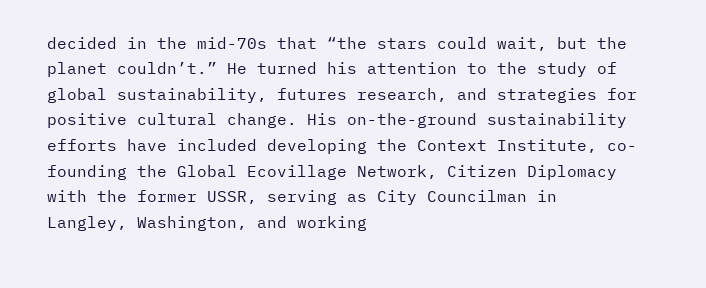decided in the mid-70s that “the stars could wait, but the planet couldn’t.” He turned his attention to the study of global sustainability, futures research, and strategies for positive cultural change. His on-the-ground sustainability efforts have included developing the Context Institute, co-founding the Global Ecovillage Network, Citizen Diplomacy with the former USSR, serving as City Councilman in Langley, Washington, and working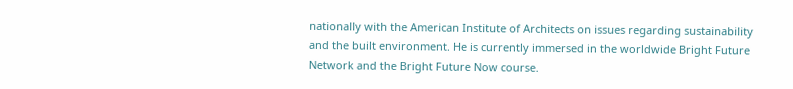nationally with the American Institute of Architects on issues regarding sustainability and the built environment. He is currently immersed in the worldwide Bright Future Network and the Bright Future Now course.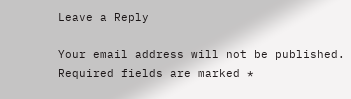Leave a Reply

Your email address will not be published. Required fields are marked *